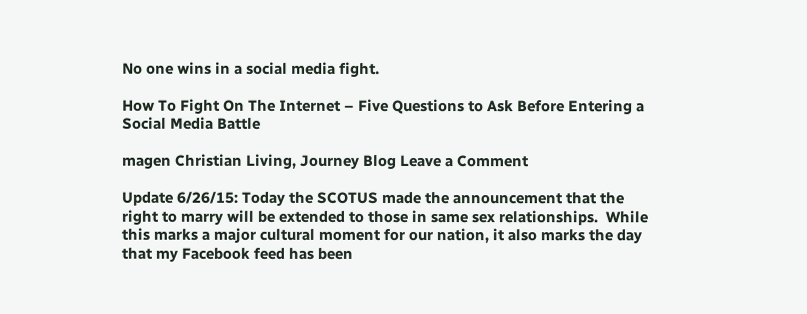No one wins in a social media fight.

How To Fight On The Internet – Five Questions to Ask Before Entering a Social Media Battle

magen Christian Living, Journey Blog Leave a Comment

Update 6/26/15: Today the SCOTUS made the announcement that the right to marry will be extended to those in same sex relationships.  While this marks a major cultural moment for our nation, it also marks the day that my Facebook feed has been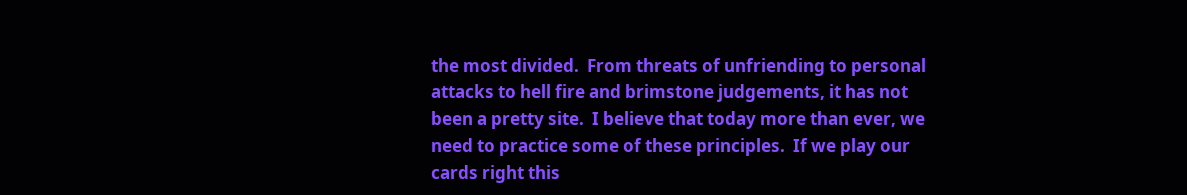the most divided.  From threats of unfriending to personal attacks to hell fire and brimstone judgements, it has not been a pretty site.  I believe that today more than ever, we need to practice some of these principles.  If we play our cards right this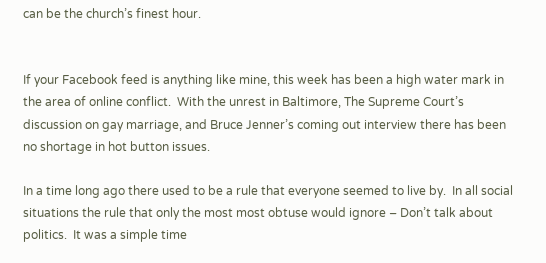can be the church’s finest hour.


If your Facebook feed is anything like mine, this week has been a high water mark in the area of online conflict.  With the unrest in Baltimore, The Supreme Court’s discussion on gay marriage, and Bruce Jenner’s coming out interview there has been no shortage in hot button issues.

In a time long ago there used to be a rule that everyone seemed to live by.  In all social situations the rule that only the most most obtuse would ignore – Don’t talk about politics.  It was a simple time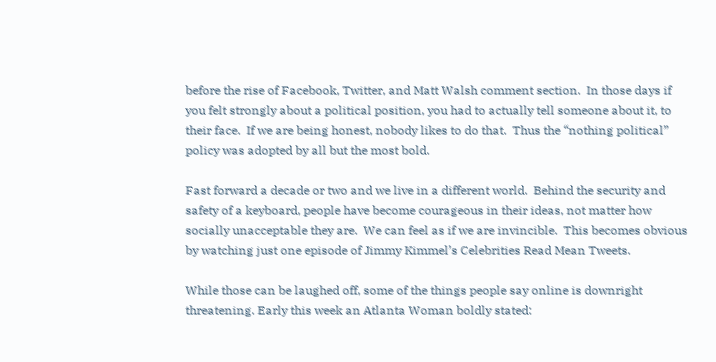before the rise of Facebook, Twitter, and Matt Walsh comment section.  In those days if you felt strongly about a political position, you had to actually tell someone about it, to their face.  If we are being honest, nobody likes to do that.  Thus the “nothing political” policy was adopted by all but the most bold.

Fast forward a decade or two and we live in a different world.  Behind the security and safety of a keyboard, people have become courageous in their ideas, not matter how socially unacceptable they are.  We can feel as if we are invincible.  This becomes obvious by watching just one episode of Jimmy Kimmel’s Celebrities Read Mean Tweets.

While those can be laughed off, some of the things people say online is downright threatening. Early this week an Atlanta Woman boldly stated: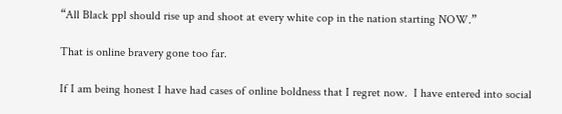“All Black ppl should rise up and shoot at every white cop in the nation starting NOW.”

That is online bravery gone too far.

If I am being honest I have had cases of online boldness that I regret now.  I have entered into social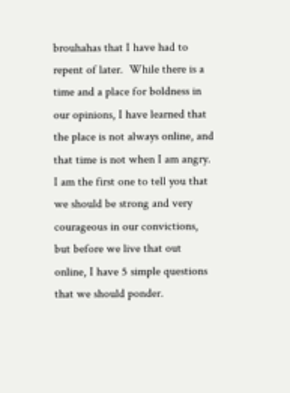brouhahas that I have had to repent of later.  While there is a time and a place for boldness in our opinions, I have learned that the place is not always online, and that time is not when I am angry.  I am the first one to tell you that we should be strong and very courageous in our convictions, but before we live that out online, I have 5 simple questions that we should ponder.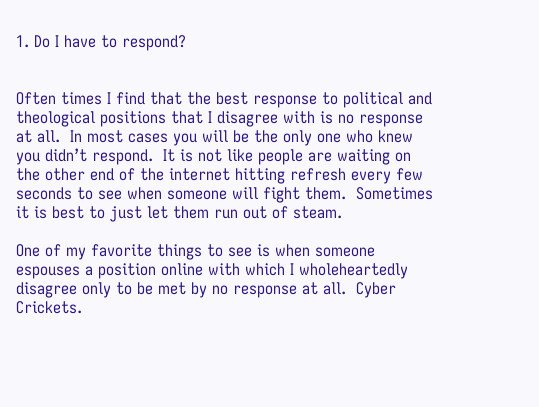1. Do I have to respond?


Often times I find that the best response to political and theological positions that I disagree with is no response at all.  In most cases you will be the only one who knew you didn’t respond.  It is not like people are waiting on the other end of the internet hitting refresh every few seconds to see when someone will fight them.  Sometimes it is best to just let them run out of steam.

One of my favorite things to see is when someone espouses a position online with which I wholeheartedly disagree only to be met by no response at all.  Cyber Crickets.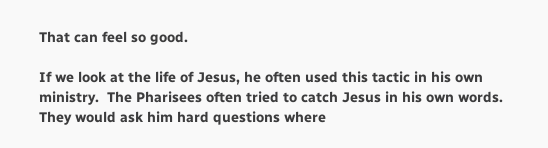That can feel so good.

If we look at the life of Jesus, he often used this tactic in his own ministry.  The Pharisees often tried to catch Jesus in his own words. They would ask him hard questions where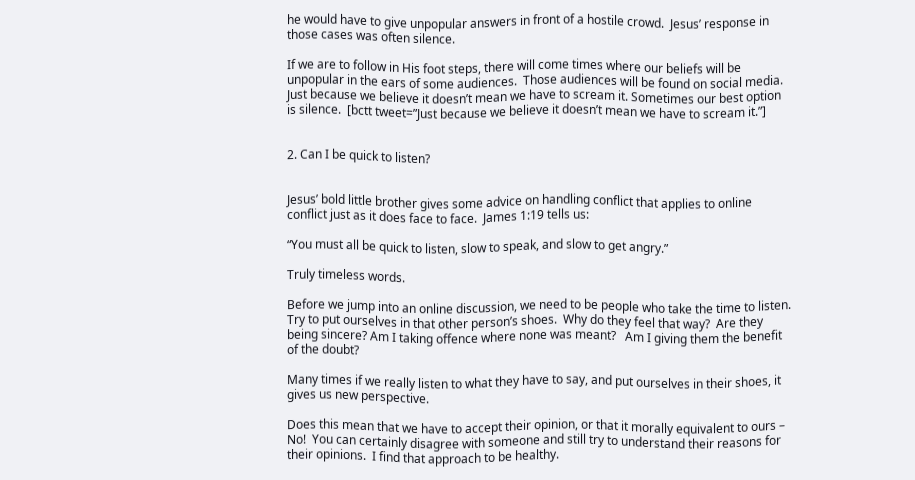he would have to give unpopular answers in front of a hostile crowd.  Jesus’ response in those cases was often silence.

If we are to follow in His foot steps, there will come times where our beliefs will be unpopular in the ears of some audiences.  Those audiences will be found on social media.  Just because we believe it doesn’t mean we have to scream it. Sometimes our best option is silence.  [bctt tweet=”Just because we believe it doesn’t mean we have to scream it.”]


2. Can I be quick to listen?


Jesus’ bold little brother gives some advice on handling conflict that applies to online conflict just as it does face to face.  James 1:19 tells us:

“You must all be quick to listen, slow to speak, and slow to get angry.”

Truly timeless words.

Before we jump into an online discussion, we need to be people who take the time to listen.  Try to put ourselves in that other person’s shoes.  Why do they feel that way?  Are they being sincere? Am I taking offence where none was meant?   Am I giving them the benefit of the doubt?

Many times if we really listen to what they have to say, and put ourselves in their shoes, it gives us new perspective.

Does this mean that we have to accept their opinion, or that it morally equivalent to ours – No!  You can certainly disagree with someone and still try to understand their reasons for their opinions.  I find that approach to be healthy.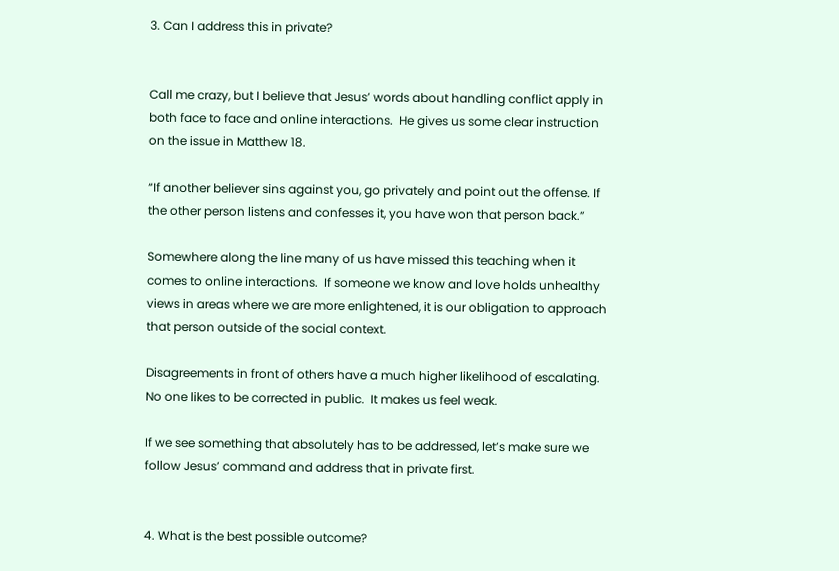3. Can I address this in private?


Call me crazy, but I believe that Jesus’ words about handling conflict apply in both face to face and online interactions.  He gives us some clear instruction on the issue in Matthew 18.

“If another believer sins against you, go privately and point out the offense. If the other person listens and confesses it, you have won that person back.”

Somewhere along the line many of us have missed this teaching when it comes to online interactions.  If someone we know and love holds unhealthy views in areas where we are more enlightened, it is our obligation to approach that person outside of the social context.

Disagreements in front of others have a much higher likelihood of escalating.  No one likes to be corrected in public.  It makes us feel weak.

If we see something that absolutely has to be addressed, let’s make sure we follow Jesus’ command and address that in private first.


4. What is the best possible outcome?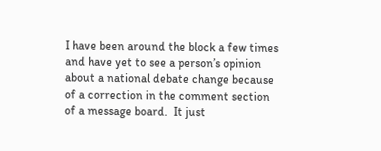I have been around the block a few times and have yet to see a person’s opinion about a national debate change because of a correction in the comment section of a message board.  It just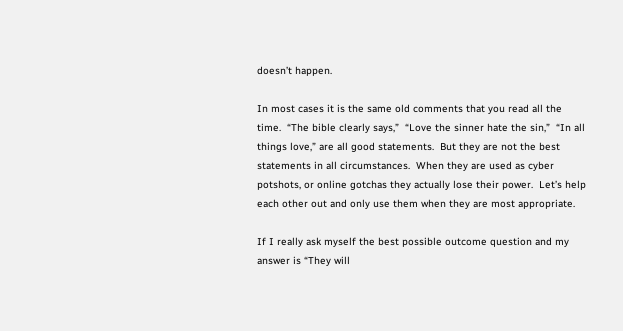doesn’t happen.

In most cases it is the same old comments that you read all the time.  “The bible clearly says,”  “Love the sinner hate the sin,”  “In all things love,” are all good statements.  But they are not the best statements in all circumstances.  When they are used as cyber potshots, or online gotchas they actually lose their power.  Let’s help each other out and only use them when they are most appropriate.

If I really ask myself the best possible outcome question and my answer is “They will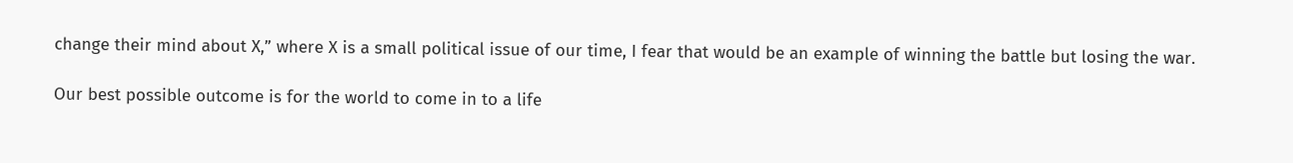change their mind about X,” where X is a small political issue of our time, I fear that would be an example of winning the battle but losing the war.

Our best possible outcome is for the world to come in to a life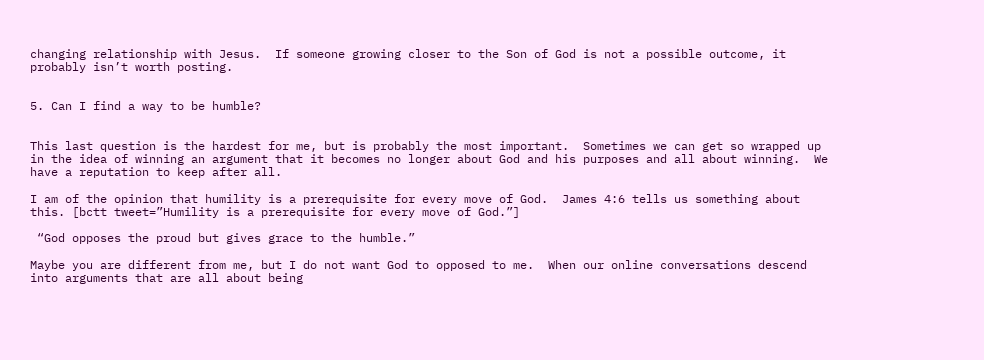changing relationship with Jesus.  If someone growing closer to the Son of God is not a possible outcome, it probably isn’t worth posting.


5. Can I find a way to be humble?


This last question is the hardest for me, but is probably the most important.  Sometimes we can get so wrapped up in the idea of winning an argument that it becomes no longer about God and his purposes and all about winning.  We have a reputation to keep after all.

I am of the opinion that humility is a prerequisite for every move of God.  James 4:6 tells us something about this. [bctt tweet=”Humility is a prerequisite for every move of God.”]

 “God opposes the proud but gives grace to the humble.”

Maybe you are different from me, but I do not want God to opposed to me.  When our online conversations descend into arguments that are all about being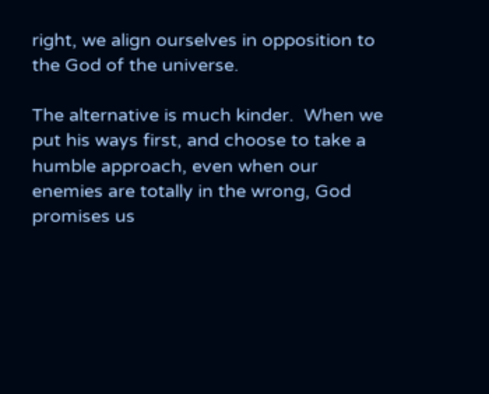right, we align ourselves in opposition to the God of the universe.

The alternative is much kinder.  When we put his ways first, and choose to take a humble approach, even when our enemies are totally in the wrong, God promises us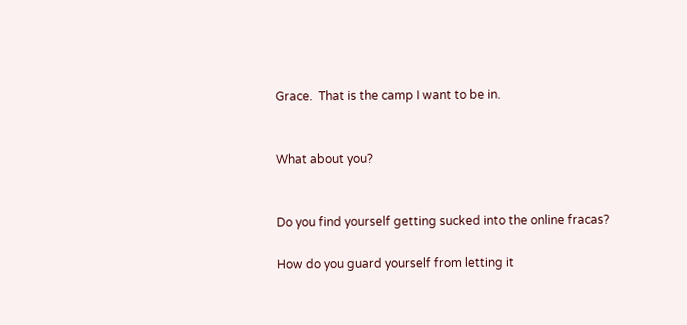Grace.  That is the camp I want to be in.


What about you?


Do you find yourself getting sucked into the online fracas?

How do you guard yourself from letting it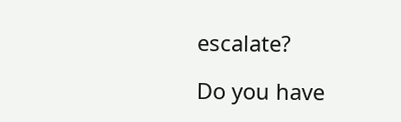escalate?

Do you have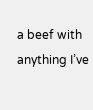a beef with anything I’ve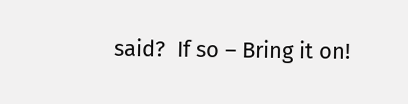said?  If so – Bring it on!